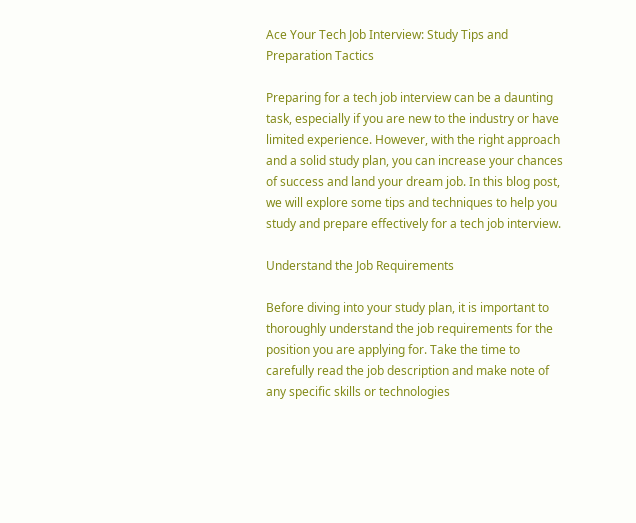Ace Your Tech Job Interview: Study Tips and Preparation Tactics

Preparing for a tech job interview can be a daunting task, especially if you are new to the industry or have limited experience. However, with the right approach and a solid study plan, you can increase your chances of success and land your dream job. In this blog post, we will explore some tips and techniques to help you study and prepare effectively for a tech job interview.

Understand the Job Requirements

Before diving into your study plan, it is important to thoroughly understand the job requirements for the position you are applying for. Take the time to carefully read the job description and make note of any specific skills or technologies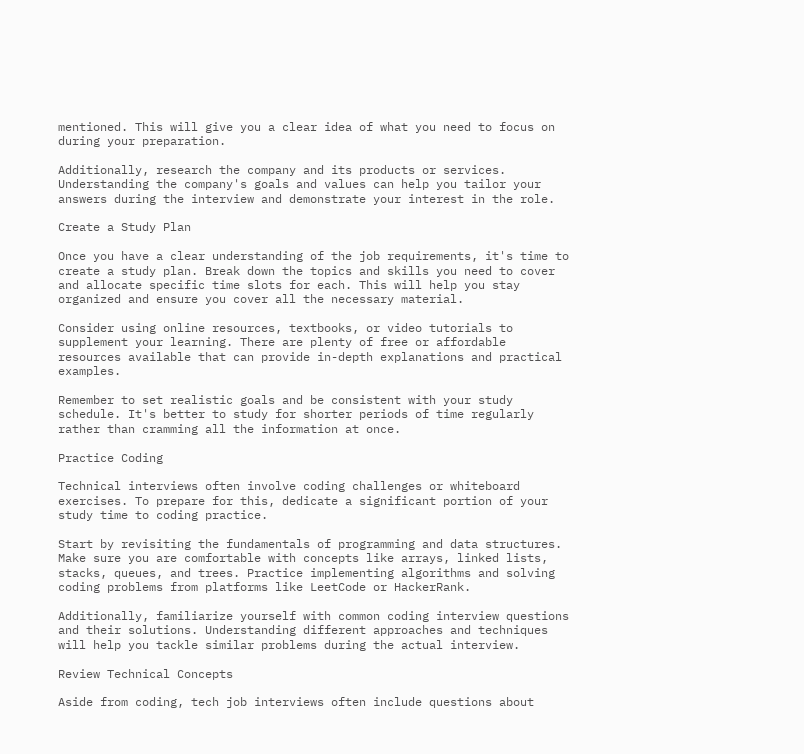mentioned. This will give you a clear idea of what you need to focus on during your preparation.

Additionally, research the company and its products or services. Understanding the company's goals and values can help you tailor your answers during the interview and demonstrate your interest in the role.

Create a Study Plan

Once you have a clear understanding of the job requirements, it's time to create a study plan. Break down the topics and skills you need to cover and allocate specific time slots for each. This will help you stay organized and ensure you cover all the necessary material.

Consider using online resources, textbooks, or video tutorials to supplement your learning. There are plenty of free or affordable resources available that can provide in-depth explanations and practical examples.

Remember to set realistic goals and be consistent with your study schedule. It's better to study for shorter periods of time regularly rather than cramming all the information at once.

Practice Coding

Technical interviews often involve coding challenges or whiteboard exercises. To prepare for this, dedicate a significant portion of your study time to coding practice.

Start by revisiting the fundamentals of programming and data structures. Make sure you are comfortable with concepts like arrays, linked lists, stacks, queues, and trees. Practice implementing algorithms and solving coding problems from platforms like LeetCode or HackerRank.

Additionally, familiarize yourself with common coding interview questions and their solutions. Understanding different approaches and techniques will help you tackle similar problems during the actual interview.

Review Technical Concepts

Aside from coding, tech job interviews often include questions about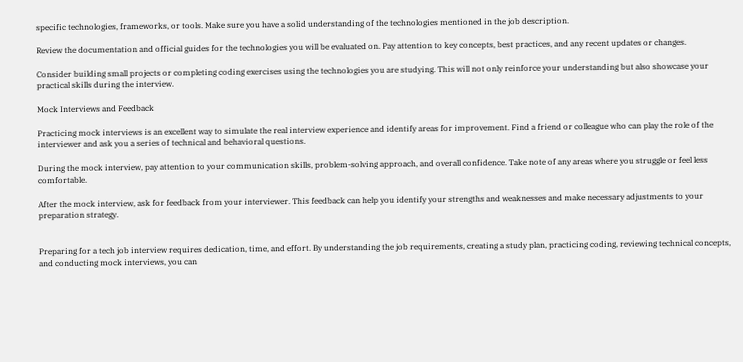specific technologies, frameworks, or tools. Make sure you have a solid understanding of the technologies mentioned in the job description.

Review the documentation and official guides for the technologies you will be evaluated on. Pay attention to key concepts, best practices, and any recent updates or changes.

Consider building small projects or completing coding exercises using the technologies you are studying. This will not only reinforce your understanding but also showcase your practical skills during the interview.

Mock Interviews and Feedback

Practicing mock interviews is an excellent way to simulate the real interview experience and identify areas for improvement. Find a friend or colleague who can play the role of the interviewer and ask you a series of technical and behavioral questions.

During the mock interview, pay attention to your communication skills, problem-solving approach, and overall confidence. Take note of any areas where you struggle or feel less comfortable.

After the mock interview, ask for feedback from your interviewer. This feedback can help you identify your strengths and weaknesses and make necessary adjustments to your preparation strategy.


Preparing for a tech job interview requires dedication, time, and effort. By understanding the job requirements, creating a study plan, practicing coding, reviewing technical concepts, and conducting mock interviews, you can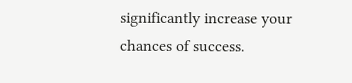significantly increase your chances of success.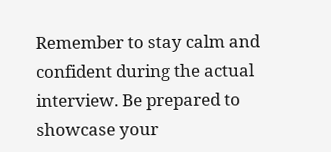Remember to stay calm and confident during the actual interview. Be prepared to showcase your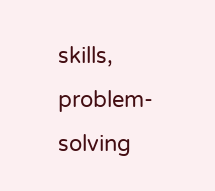skills, problem-solving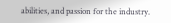abilities, and passion for the industry.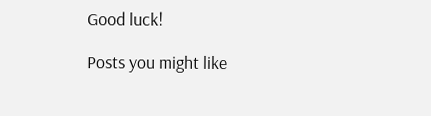Good luck!

Posts you might like